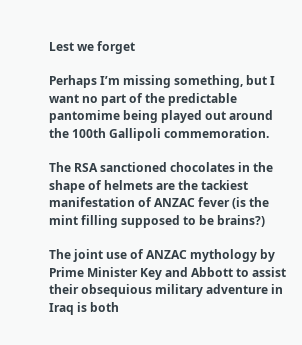Lest we forget

Perhaps I’m missing something, but I want no part of the predictable pantomime being played out around the 100th Gallipoli commemoration.

The RSA sanctioned chocolates in the shape of helmets are the tackiest manifestation of ANZAC fever (is the mint filling supposed to be brains?)

The joint use of ANZAC mythology by Prime Minister Key and Abbott to assist their obsequious military adventure in Iraq is both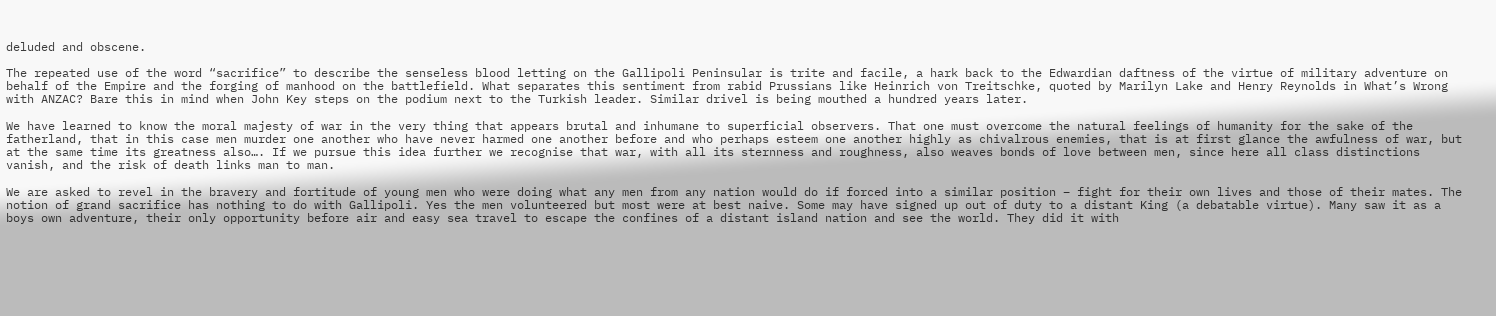deluded and obscene.

The repeated use of the word “sacrifice” to describe the senseless blood letting on the Gallipoli Peninsular is trite and facile, a hark back to the Edwardian daftness of the virtue of military adventure on behalf of the Empire and the forging of manhood on the battlefield. What separates this sentiment from rabid Prussians like Heinrich von Treitschke, quoted by Marilyn Lake and Henry Reynolds in What’s Wrong with ANZAC? Bare this in mind when John Key steps on the podium next to the Turkish leader. Similar drivel is being mouthed a hundred years later.

We have learned to know the moral majesty of war in the very thing that appears brutal and inhumane to superficial observers. That one must overcome the natural feelings of humanity for the sake of the fatherland, that in this case men murder one another who have never harmed one another before and who perhaps esteem one another highly as chivalrous enemies, that is at first glance the awfulness of war, but at the same time its greatness also…. If we pursue this idea further we recognise that war, with all its sternness and roughness, also weaves bonds of love between men, since here all class distinctions vanish, and the risk of death links man to man.

We are asked to revel in the bravery and fortitude of young men who were doing what any men from any nation would do if forced into a similar position – fight for their own lives and those of their mates. The notion of grand sacrifice has nothing to do with Gallipoli. Yes the men volunteered but most were at best naive. Some may have signed up out of duty to a distant King (a debatable virtue). Many saw it as a boys own adventure, their only opportunity before air and easy sea travel to escape the confines of a distant island nation and see the world. They did it with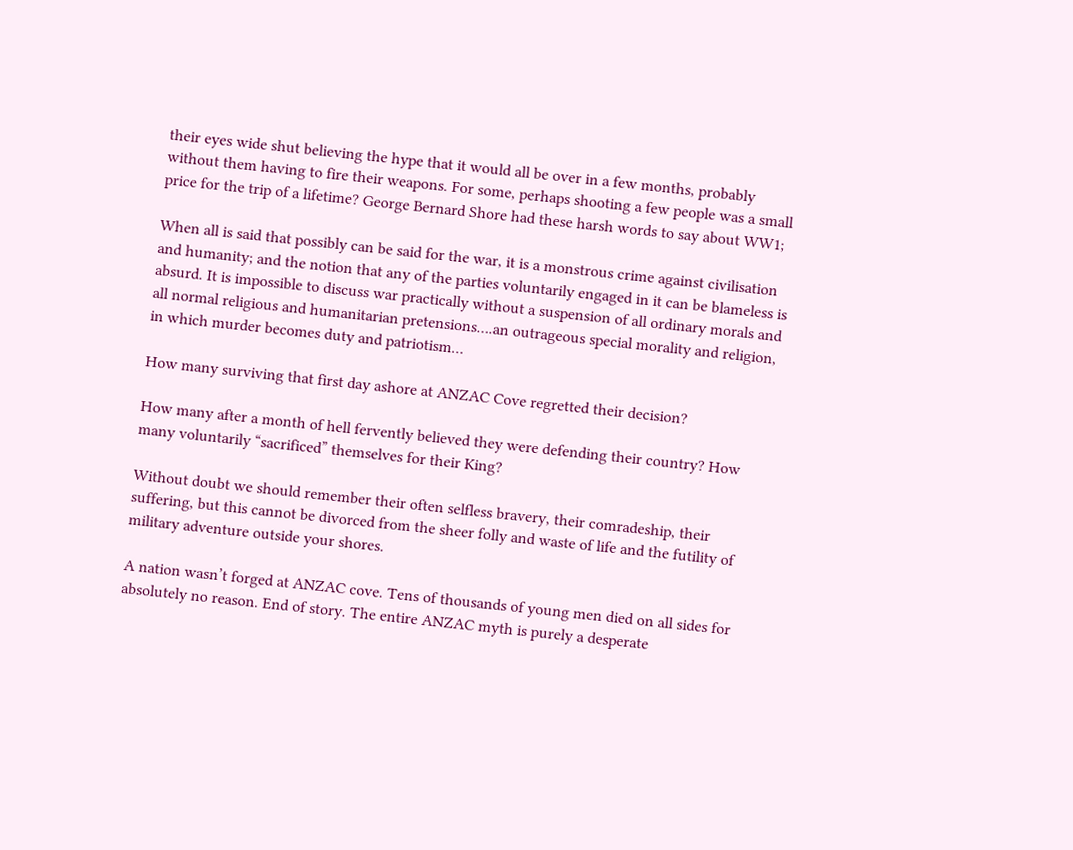their eyes wide shut believing the hype that it would all be over in a few months, probably without them having to fire their weapons. For some, perhaps shooting a few people was a small price for the trip of a lifetime? George Bernard Shore had these harsh words to say about WW1;

When all is said that possibly can be said for the war, it is a monstrous crime against civilisation and humanity; and the notion that any of the parties voluntarily engaged in it can be blameless is absurd. It is impossible to discuss war practically without a suspension of all ordinary morals and all normal religious and humanitarian pretensions….an outrageous special morality and religion, in which murder becomes duty and patriotism…

How many surviving that first day ashore at ANZAC Cove regretted their decision?

How many after a month of hell fervently believed they were defending their country? How many voluntarily “sacrificed” themselves for their King?

Without doubt we should remember their often selfless bravery, their comradeship, their suffering, but this cannot be divorced from the sheer folly and waste of life and the futility of military adventure outside your shores.

A nation wasn’t forged at ANZAC cove. Tens of thousands of young men died on all sides for absolutely no reason. End of story. The entire ANZAC myth is purely a desperate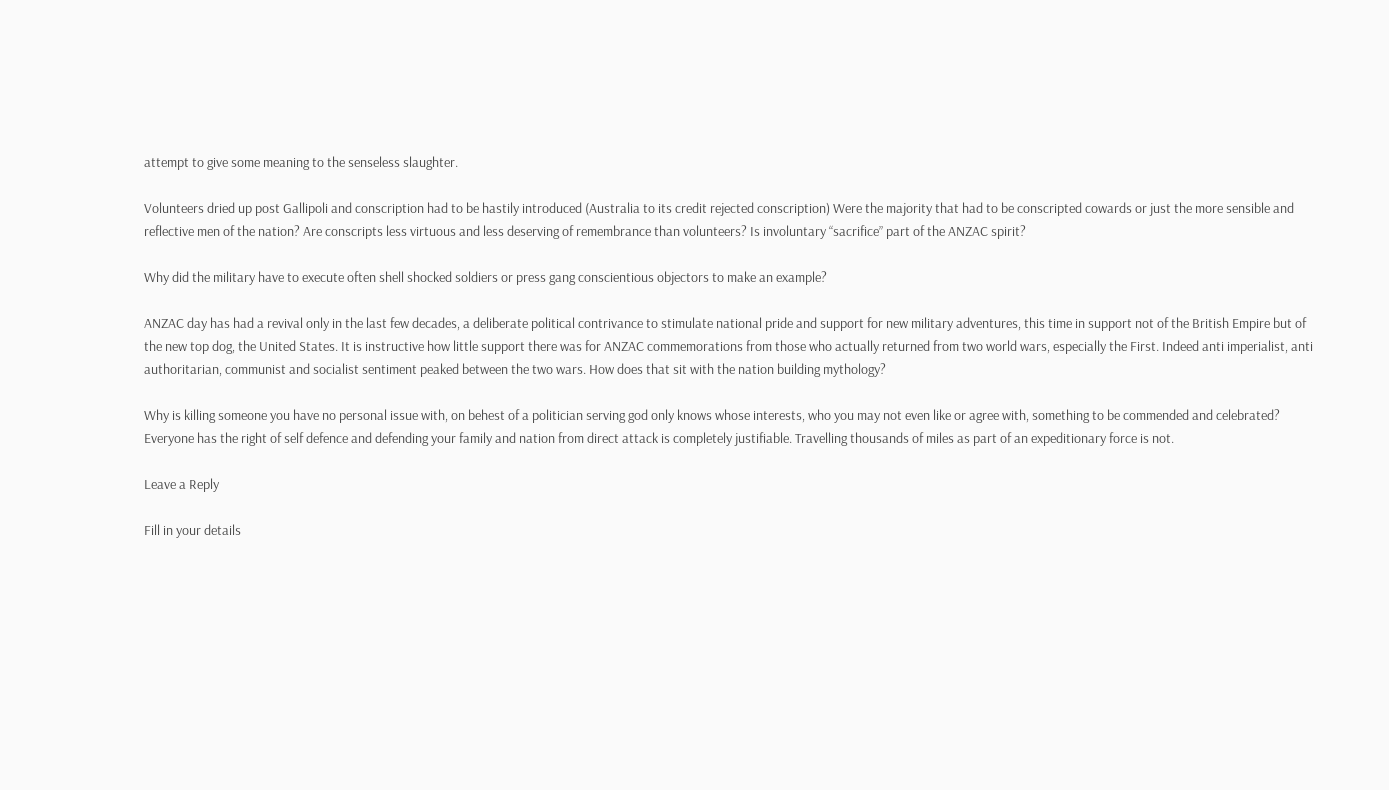attempt to give some meaning to the senseless slaughter.

Volunteers dried up post Gallipoli and conscription had to be hastily introduced (Australia to its credit rejected conscription) Were the majority that had to be conscripted cowards or just the more sensible and reflective men of the nation? Are conscripts less virtuous and less deserving of remembrance than volunteers? Is involuntary “sacrifice” part of the ANZAC spirit?

Why did the military have to execute often shell shocked soldiers or press gang conscientious objectors to make an example?

ANZAC day has had a revival only in the last few decades, a deliberate political contrivance to stimulate national pride and support for new military adventures, this time in support not of the British Empire but of the new top dog, the United States. It is instructive how little support there was for ANZAC commemorations from those who actually returned from two world wars, especially the First. Indeed anti imperialist, anti authoritarian, communist and socialist sentiment peaked between the two wars. How does that sit with the nation building mythology?

Why is killing someone you have no personal issue with, on behest of a politician serving god only knows whose interests, who you may not even like or agree with, something to be commended and celebrated? Everyone has the right of self defence and defending your family and nation from direct attack is completely justifiable. Travelling thousands of miles as part of an expeditionary force is not.

Leave a Reply

Fill in your details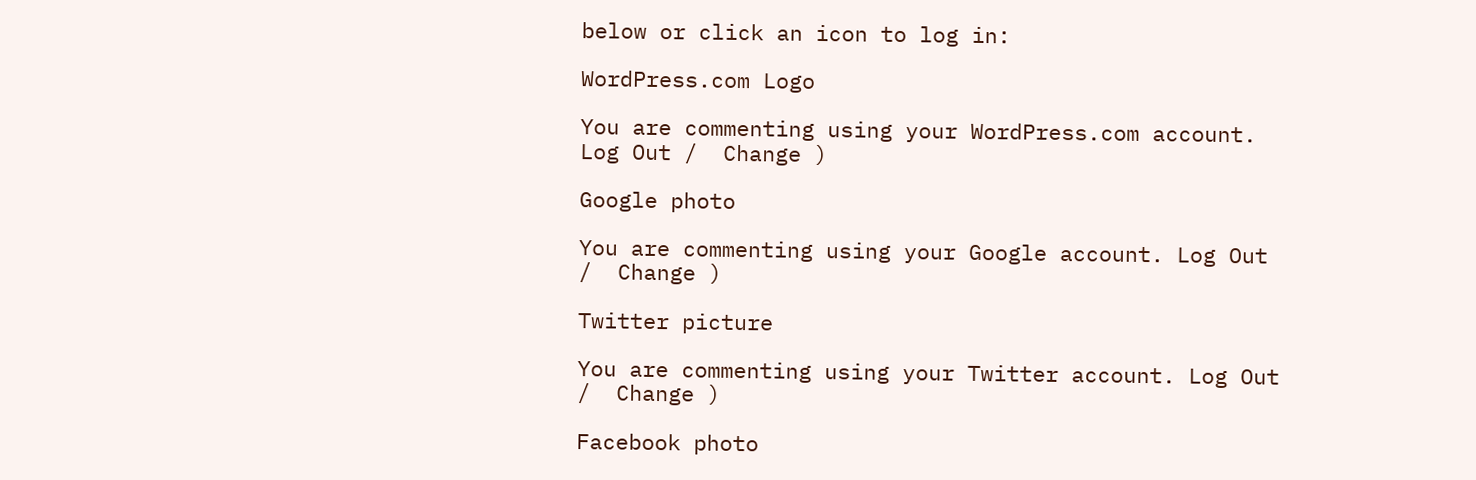below or click an icon to log in:

WordPress.com Logo

You are commenting using your WordPress.com account. Log Out /  Change )

Google photo

You are commenting using your Google account. Log Out /  Change )

Twitter picture

You are commenting using your Twitter account. Log Out /  Change )

Facebook photo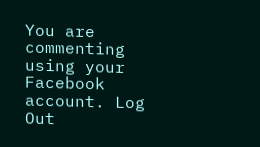You are commenting using your Facebook account. Log Out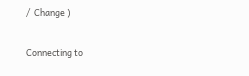/  Change )

Connecting to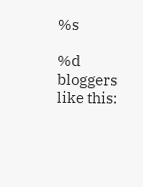%s

%d bloggers like this: